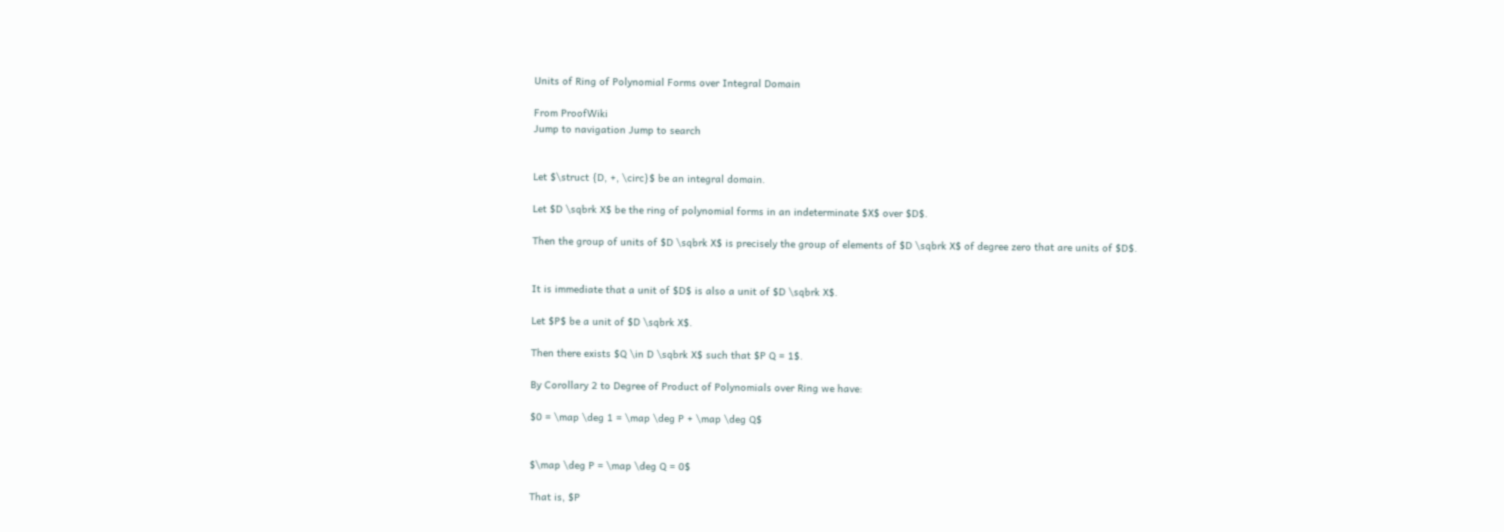Units of Ring of Polynomial Forms over Integral Domain

From ProofWiki
Jump to navigation Jump to search


Let $\struct {D, +, \circ}$ be an integral domain.

Let $D \sqbrk X$ be the ring of polynomial forms in an indeterminate $X$ over $D$.

Then the group of units of $D \sqbrk X$ is precisely the group of elements of $D \sqbrk X$ of degree zero that are units of $D$.


It is immediate that a unit of $D$ is also a unit of $D \sqbrk X$.

Let $P$ be a unit of $D \sqbrk X$.

Then there exists $Q \in D \sqbrk X$ such that $P Q = 1$.

By Corollary 2 to Degree of Product of Polynomials over Ring we have:

$0 = \map \deg 1 = \map \deg P + \map \deg Q$


$\map \deg P = \map \deg Q = 0$

That is, $P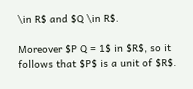\in R$ and $Q \in R$.

Moreover $P Q = 1$ in $R$, so it follows that $P$ is a unit of $R$.